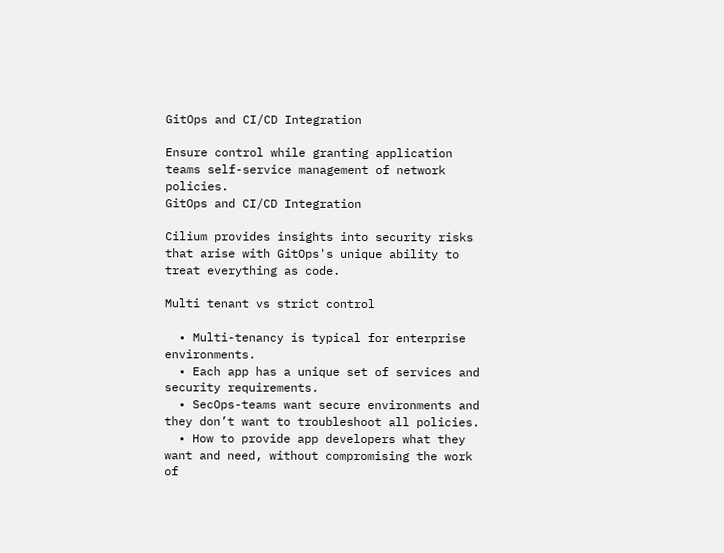GitOps and CI/CD Integration

Ensure control while granting application teams self-service management of network policies.
GitOps and CI/CD Integration

Cilium provides insights into security risks that arise with GitOps's unique ability to treat everything as code.

Multi tenant vs strict control

  • Multi-tenancy is typical for enterprise environments.
  • Each app has a unique set of services and security requirements.
  • SecOps-teams want secure environments and they don’t want to troubleshoot all policies.
  • How to provide app developers what they want and need, without compromising the work of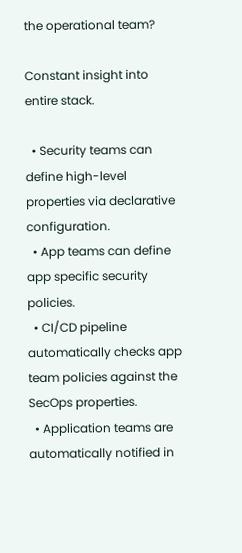the operational team?

Constant insight into entire stack.

  • Security teams can define high-level properties via declarative configuration.
  • App teams can define app specific security policies.
  • CI/CD pipeline automatically checks app team policies against the SecOps properties.
  • Application teams are automatically notified in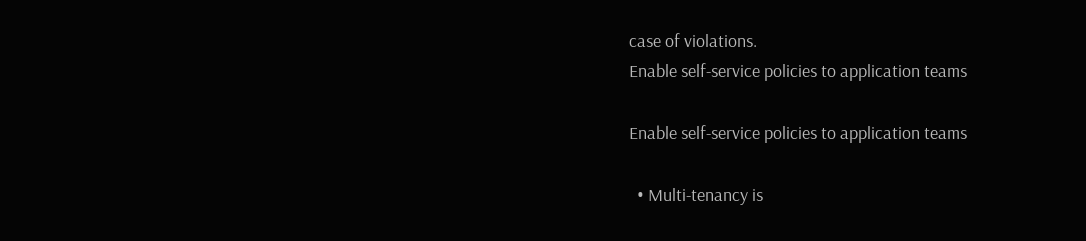case of violations.
Enable self-service policies to application teams

Enable self-service policies to application teams

  • Multi-tenancy is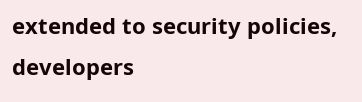extended to security policies, developers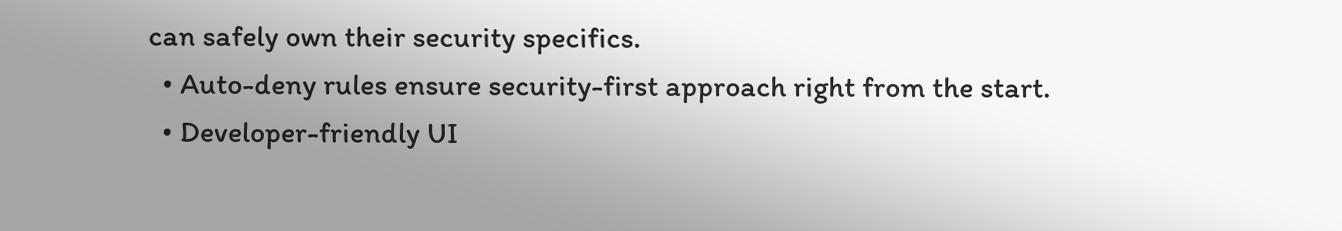can safely own their security specifics.
  • Auto-deny rules ensure security-first approach right from the start.
  • Developer-friendly UI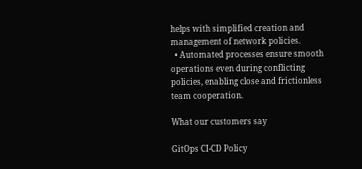helps with simplified creation and management of network policies.
  • Automated processes ensure smooth operations even during conflicting policies, enabling close and frictionless team cooperation.

What our customers say

GitOps CI-CD Policy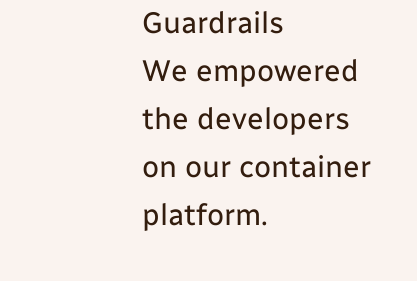Guardrails
We empowered the developers on our container platform.